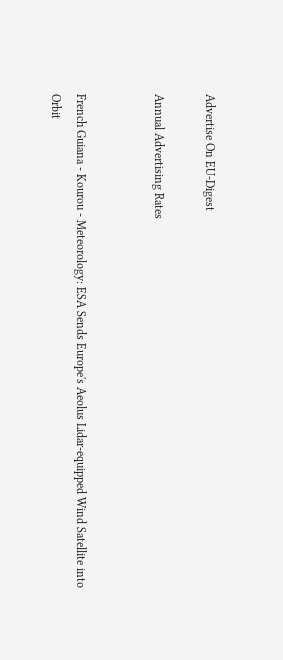Advertise On EU-Digest

Annual Advertising Rates


French Guiana - Kourou - Meteorology: ESA Sends Europe's Aeolus Lidar-equipped Wind Satellite into Orbit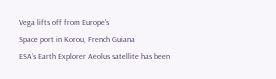Vega lifts off from Europe's
Space port in Korou, French Guiana
ESA’s Earth Explorer Aeolus satellite has been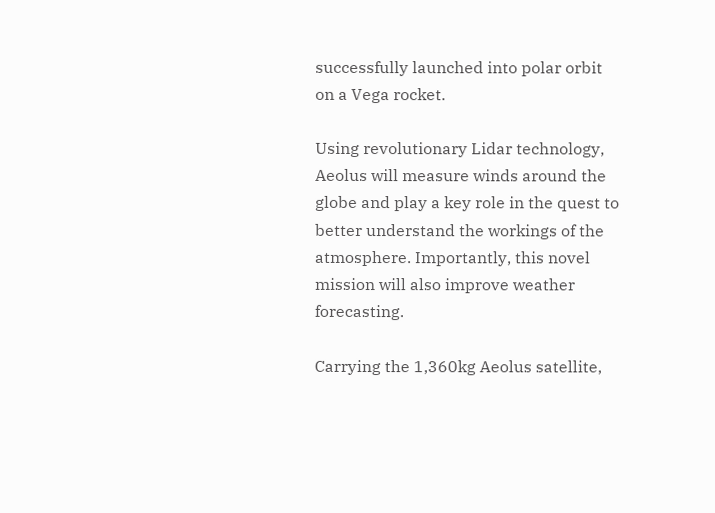successfully launched into polar orbit on a Vega rocket.

Using revolutionary Lidar technology, Aeolus will measure winds around the globe and play a key role in the quest to better understand the workings of the atmosphere. Importantly, this novel mission will also improve weather forecasting.

Carrying the 1,360kg Aeolus satellite,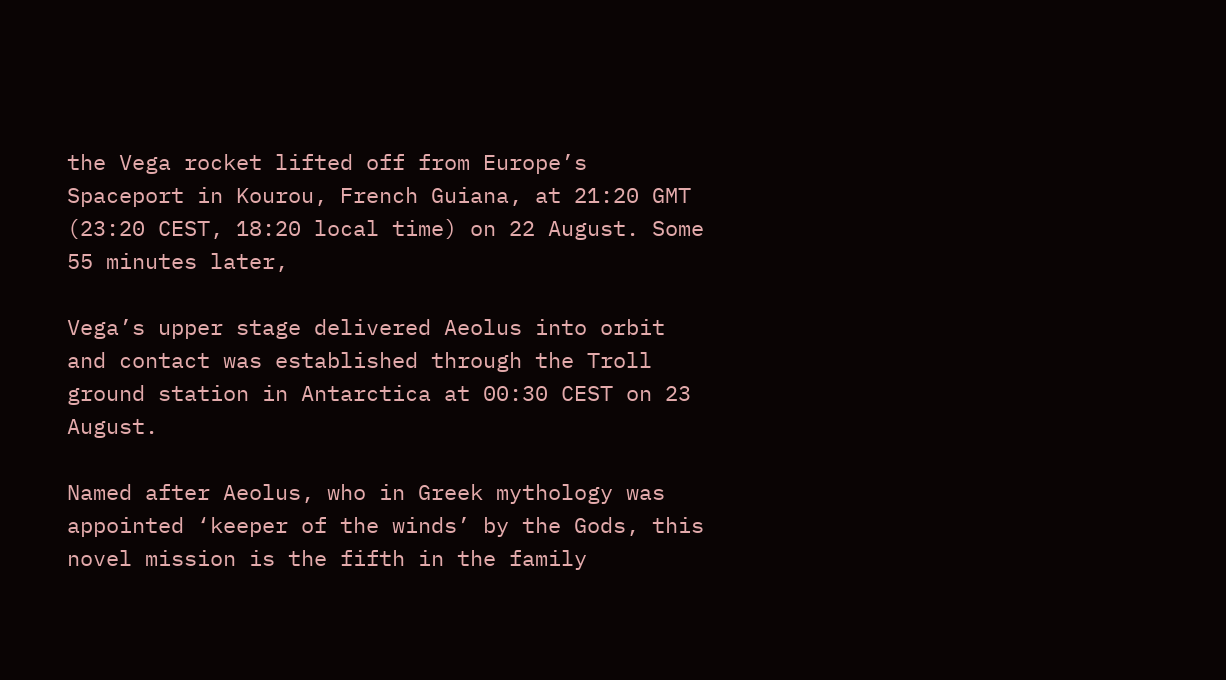the Vega rocket lifted off from Europe’s Spaceport in Kourou, French Guiana, at 21:20 GMT (23:20 CEST, 18:20 local time) on 22 August. Some 55 minutes later,

Vega’s upper stage delivered Aeolus into orbit and contact was established through the Troll ground station in Antarctica at 00:30 CEST on 23 August.

Named after Aeolus, who in Greek mythology was appointed ‘keeper of the winds’ by the Gods, this novel mission is the fifth in the family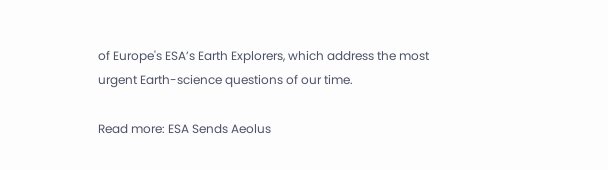of Europe's ESA’s Earth Explorers, which address the most urgent Earth-science questions of our time.

Read more: ESA Sends Aeolus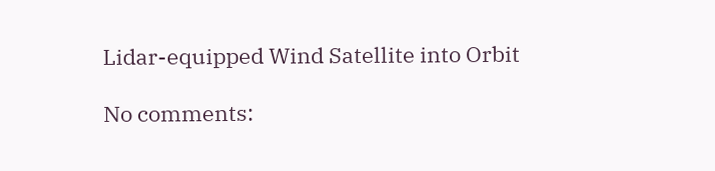Lidar-equipped Wind Satellite into Orbit

No comments: